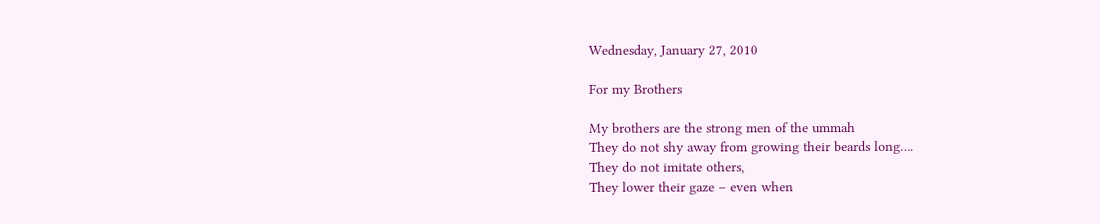Wednesday, January 27, 2010

For my Brothers

My brothers are the strong men of the ummah
They do not shy away from growing their beards long….
They do not imitate others,
They lower their gaze – even when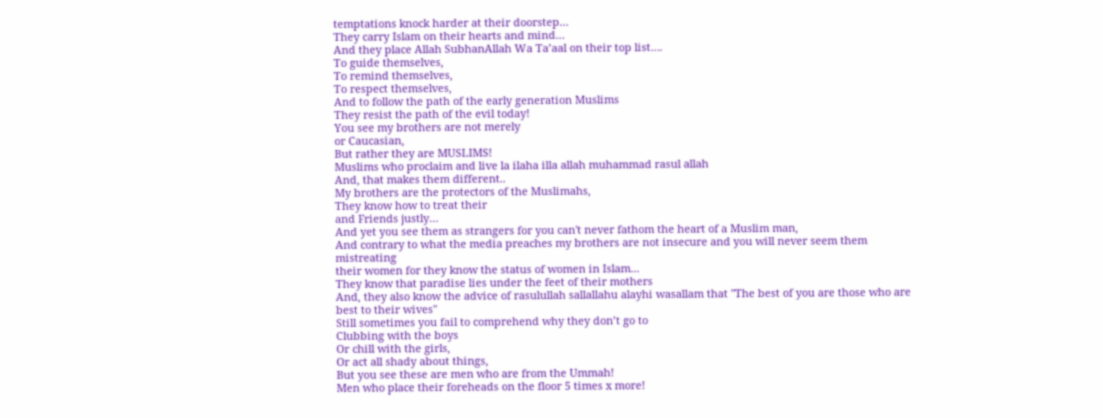temptations knock harder at their doorstep…
They carry Islam on their hearts and mind…
And they place Allah SubhanAllah Wa Ta’aal on their top list….
To guide themselves,
To remind themselves,
To respect themselves,
And to follow the path of the early generation Muslims
They resist the path of the evil today!
You see my brothers are not merely
or Caucasian,
But rather they are MUSLIMS!
Muslims who proclaim and live la ilaha illa allah muhammad rasul allah
And, that makes them different..
My brothers are the protectors of the Muslimahs,
They know how to treat their
and Friends justly…
And yet you see them as strangers for you can't never fathom the heart of a Muslim man,
And contrary to what the media preaches my brothers are not insecure and you will never seem them mistreating
their women for they know the status of women in Islam...
They know that paradise lies under the feet of their mothers
And, they also know the advice of rasulullah sallallahu alayhi wasallam that "The best of you are those who are best to their wives"
Still sometimes you fail to comprehend why they don’t go to
Clubbing with the boys
Or chill with the girls,
Or act all shady about things,
But you see these are men who are from the Ummah!
Men who place their foreheads on the floor 5 times x more!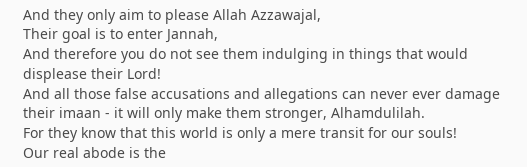And they only aim to please Allah Azzawajal,
Their goal is to enter Jannah,
And therefore you do not see them indulging in things that would displease their Lord!
And all those false accusations and allegations can never ever damage their imaan - it will only make them stronger, Alhamdulilah.
For they know that this world is only a mere transit for our souls!
Our real abode is the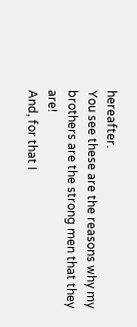hereafter.
You see these are the reasons why my brothers are the strong men that they are!
And, for that I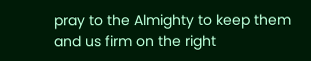pray to the Almighty to keep them and us firm on the right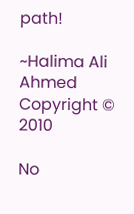path!

~Halima Ali Ahmed
Copyright © 2010

No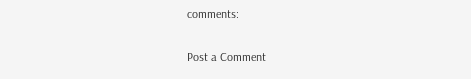comments:

Post a Comment